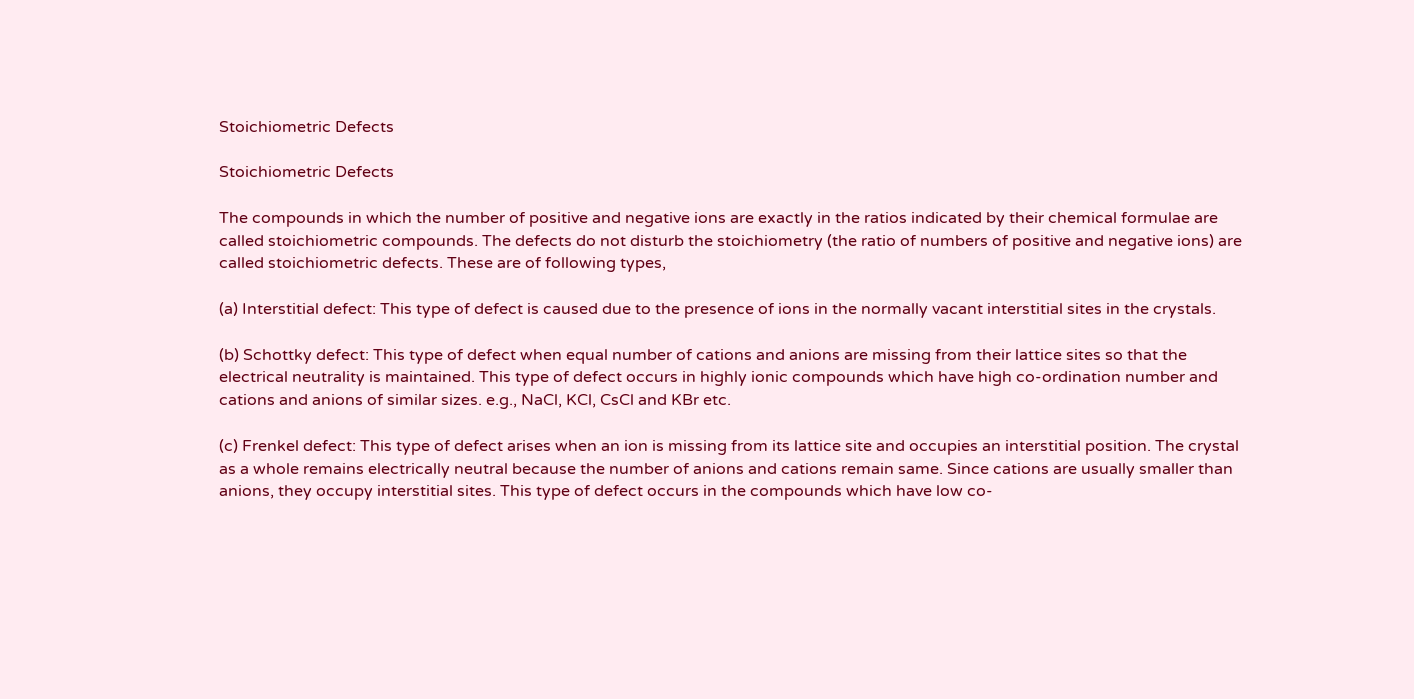Stoichiometric Defects

Stoichiometric Defects

The compounds in which the number of positive and negative ions are exactly in the ratios indicated by their chemical formulae are called stoichiometric compounds. The defects do not disturb the stoichiometry (the ratio of numbers of positive and negative ions) are called stoichiometric defects. These are of following types,

(a) Interstitial defect: This type of defect is caused due to the presence of ions in the normally vacant interstitial sites in the crystals.

(b) Schottky defect: This type of defect when equal number of cations and anions are missing from their lattice sites so that the electrical neutrality is maintained. This type of defect occurs in highly ionic compounds which have high co-ordination number and cations and anions of similar sizes. e.g., NaCl, KCl, CsCl and KBr etc.

(c) Frenkel defect: This type of defect arises when an ion is missing from its lattice site and occupies an interstitial position. The crystal as a whole remains electrically neutral because the number of anions and cations remain same. Since cations are usually smaller than anions, they occupy interstitial sites. This type of defect occurs in the compounds which have low co-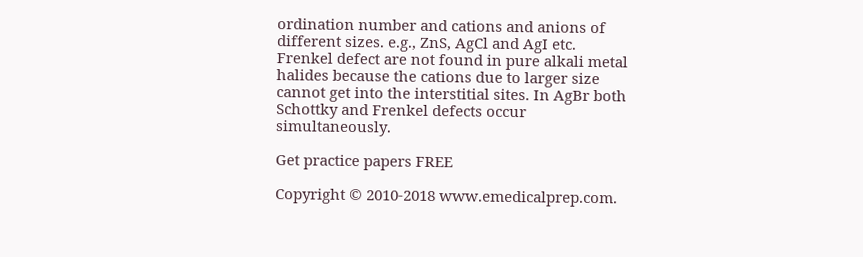ordination number and cations and anions of different sizes. e.g., ZnS, AgCl and AgI etc. Frenkel defect are not found in pure alkali metal halides because the cations due to larger size cannot get into the interstitial sites. In AgBr both Schottky and Frenkel defects occur simultaneously.

Get practice papers FREE

Copyright © 2010-2018 www.emedicalprep.com.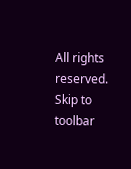All rights reserved.
Skip to toolbar